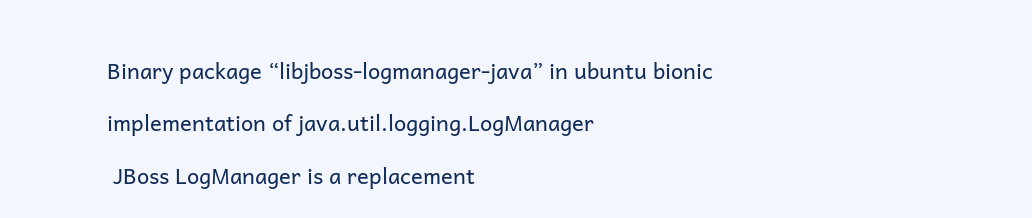Binary package “libjboss-logmanager-java” in ubuntu bionic

implementation of java.util.logging.LogManager

 JBoss LogManager is a replacement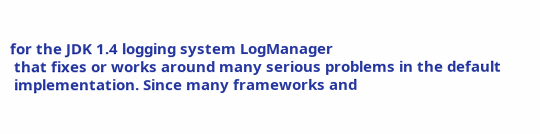for the JDK 1.4 logging system LogManager
 that fixes or works around many serious problems in the default
 implementation. Since many frameworks and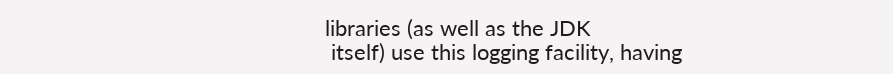libraries (as well as the JDK
 itself) use this logging facility, having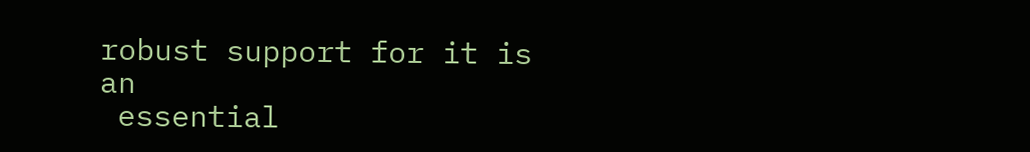robust support for it is an
 essential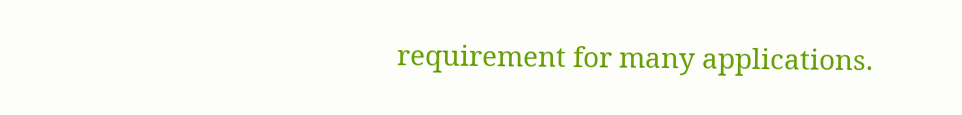requirement for many applications.